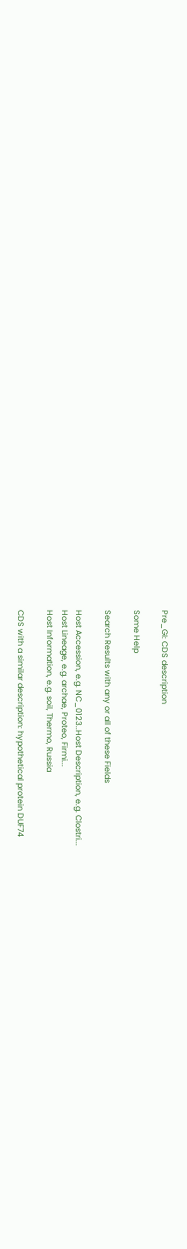Pre_GI: CDS description

Some Help

Search Results with any or all of these Fields

Host Accession, e.g. NC_0123..Host Description, e.g. Clostri...
Host Lineage, e.g. archae, Proteo, Firmi...
Host Information, e.g. soil, Thermo, Russia

CDS with a similar description: hypothetical protein DUF74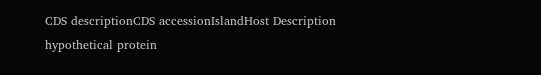CDS descriptionCDS accessionIslandHost Description
hypothetical protein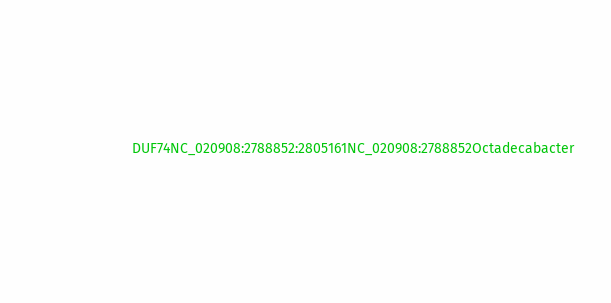DUF74NC_020908:2788852:2805161NC_020908:2788852Octadecabacter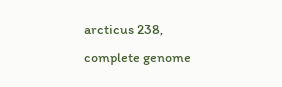arcticus 238, complete genome